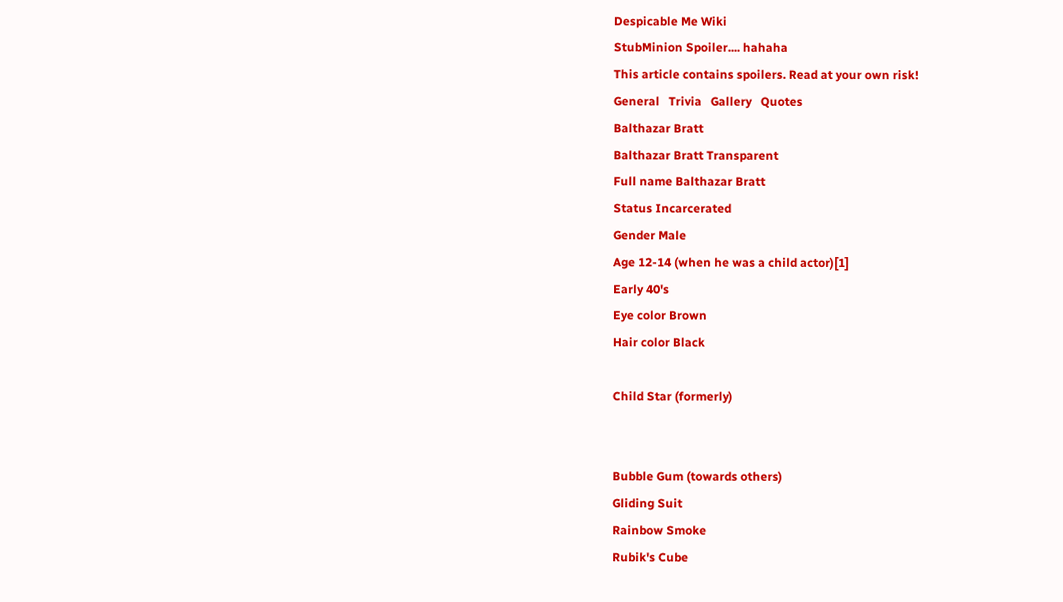Despicable Me Wiki
StubMinion Spoiler.... hahaha
This article contains spoilers. Read at your own risk!
General   Trivia   Gallery   Quotes
Balthazar Bratt
Balthazar Bratt Transparent
Full name Balthazar Bratt
Status Incarcerated
Gender Male
Age 12-14 (when he was a child actor)[1]
Early 40's
Eye color Brown
Hair color Black

Child Star (formerly)


Bubble Gum (towards others)
Gliding Suit
Rainbow Smoke
Rubik's Cube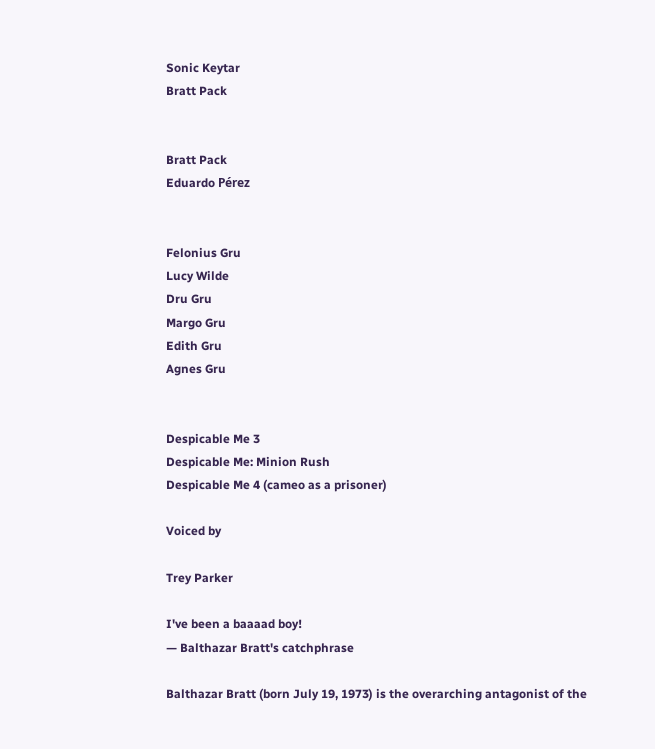Sonic Keytar
Bratt Pack


Bratt Pack
Eduardo Pérez


Felonius Gru
Lucy Wilde
Dru Gru
Margo Gru
Edith Gru
Agnes Gru


Despicable Me 3
Despicable Me: Minion Rush
Despicable Me 4 (cameo as a prisoner)

Voiced by

Trey Parker

I've been a baaaad boy!
— Balthazar Bratt's catchphrase

Balthazar Bratt (born July 19, 1973) is the overarching antagonist of the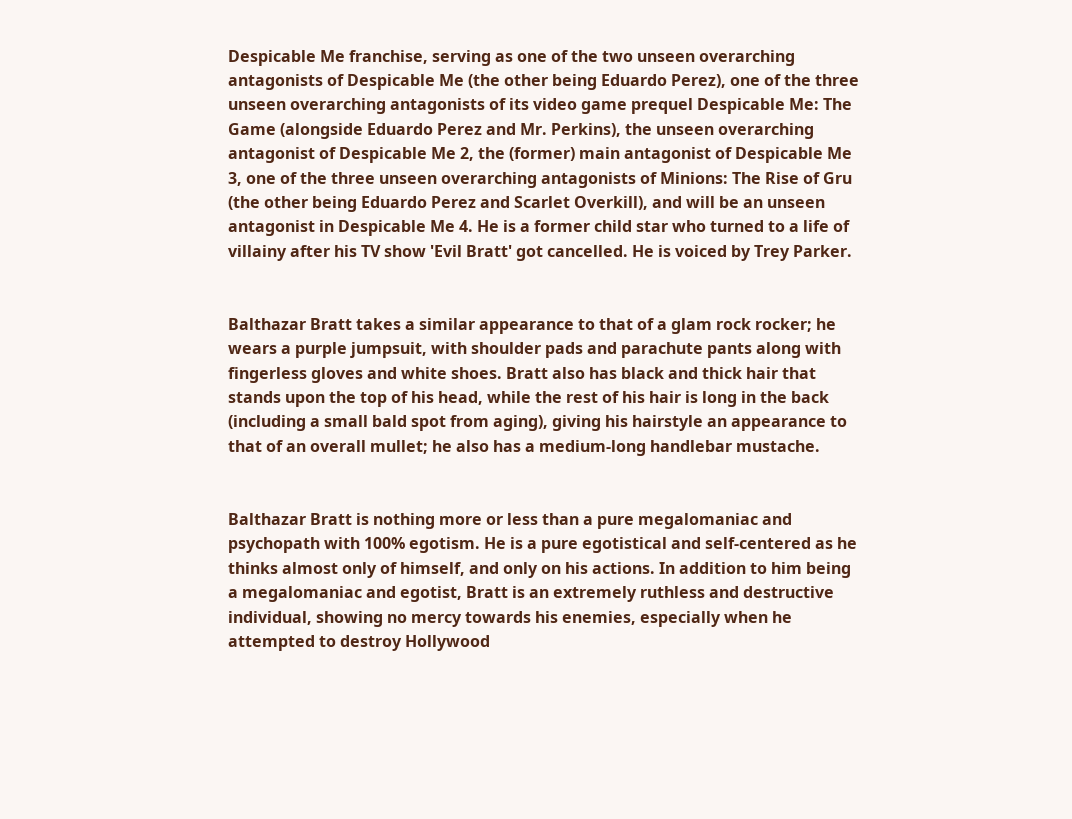Despicable Me franchise, serving as one of the two unseen overarching antagonists of Despicable Me (the other being Eduardo Perez), one of the three unseen overarching antagonists of its video game prequel Despicable Me: The Game (alongside Eduardo Perez and Mr. Perkins), the unseen overarching antagonist of Despicable Me 2, the (former) main antagonist of Despicable Me 3, one of the three unseen overarching antagonists of Minions: The Rise of Gru (the other being Eduardo Perez and Scarlet Overkill), and will be an unseen antagonist in Despicable Me 4. He is a former child star who turned to a life of villainy after his TV show 'Evil Bratt' got cancelled. He is voiced by Trey Parker.


Balthazar Bratt takes a similar appearance to that of a glam rock rocker; he wears a purple jumpsuit, with shoulder pads and parachute pants along with fingerless gloves and white shoes. Bratt also has black and thick hair that stands upon the top of his head, while the rest of his hair is long in the back (including a small bald spot from aging), giving his hairstyle an appearance to that of an overall mullet; he also has a medium-long handlebar mustache.


Balthazar Bratt is nothing more or less than a pure megalomaniac and psychopath with 100% egotism. He is a pure egotistical and self-centered as he thinks almost only of himself, and only on his actions. In addition to him being a megalomaniac and egotist, Bratt is an extremely ruthless and destructive individual, showing no mercy towards his enemies, especially when he attempted to destroy Hollywood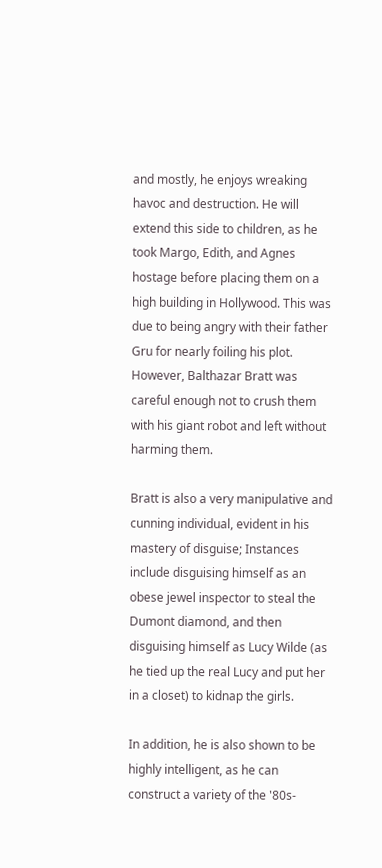and mostly, he enjoys wreaking havoc and destruction. He will extend this side to children, as he took Margo, Edith, and Agnes hostage before placing them on a high building in Hollywood. This was due to being angry with their father Gru for nearly foiling his plot. However, Balthazar Bratt was careful enough not to crush them with his giant robot and left without harming them.

Bratt is also a very manipulative and cunning individual, evident in his mastery of disguise; Instances include disguising himself as an obese jewel inspector to steal the Dumont diamond, and then disguising himself as Lucy Wilde (as he tied up the real Lucy and put her in a closet) to kidnap the girls.

In addition, he is also shown to be highly intelligent, as he can construct a variety of the '80s-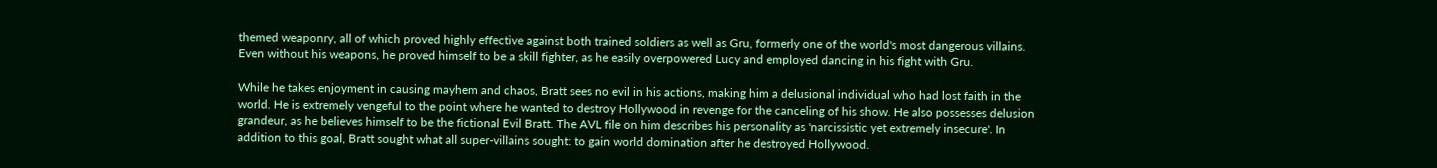themed weaponry, all of which proved highly effective against both trained soldiers as well as Gru, formerly one of the world's most dangerous villains. Even without his weapons, he proved himself to be a skill fighter, as he easily overpowered Lucy and employed dancing in his fight with Gru.

While he takes enjoyment in causing mayhem and chaos, Bratt sees no evil in his actions, making him a delusional individual who had lost faith in the world. He is extremely vengeful to the point where he wanted to destroy Hollywood in revenge for the canceling of his show. He also possesses delusion grandeur, as he believes himself to be the fictional Evil Bratt. The AVL file on him describes his personality as 'narcissistic yet extremely insecure'. In addition to this goal, Bratt sought what all super-villains sought: to gain world domination after he destroyed Hollywood.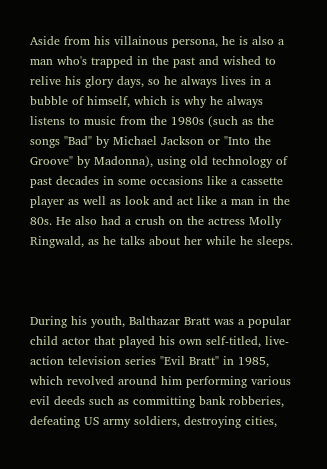Aside from his villainous persona, he is also a man who's trapped in the past and wished to relive his glory days, so he always lives in a bubble of himself, which is why he always listens to music from the 1980s (such as the songs "Bad" by Michael Jackson or "Into the Groove" by Madonna), using old technology of past decades in some occasions like a cassette player as well as look and act like a man in the 80s. He also had a crush on the actress Molly Ringwald, as he talks about her while he sleeps.



During his youth, Balthazar Bratt was a popular child actor that played his own self-titled, live-action television series "Evil Bratt" in 1985, which revolved around him performing various evil deeds such as committing bank robberies, defeating US army soldiers, destroying cities,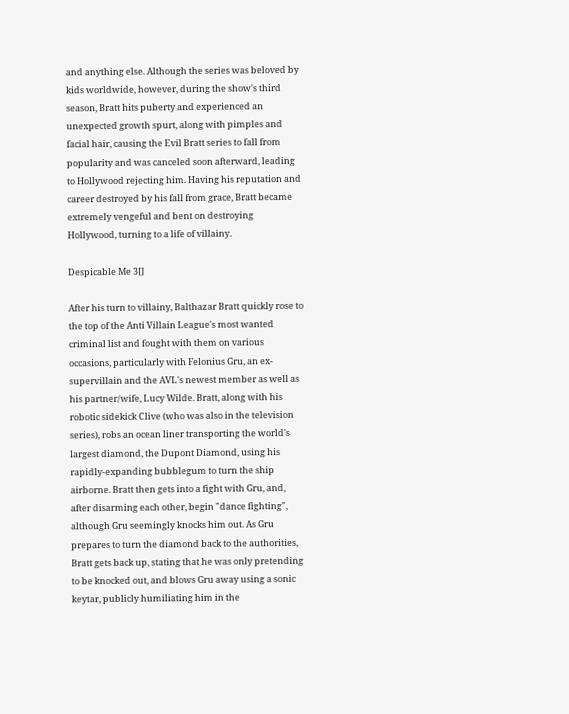and anything else. Although the series was beloved by kids worldwide, however, during the show's third season, Bratt hits puberty and experienced an unexpected growth spurt, along with pimples and facial hair, causing the Evil Bratt series to fall from popularity and was canceled soon afterward, leading to Hollywood rejecting him. Having his reputation and career destroyed by his fall from grace, Bratt became extremely vengeful and bent on destroying Hollywood, turning to a life of villainy.

Despicable Me 3[]

After his turn to villainy, Balthazar Bratt quickly rose to the top of the Anti Villain League's most wanted criminal list and fought with them on various occasions, particularly with Felonius Gru, an ex-supervillain and the AVL's newest member as well as his partner/wife, Lucy Wilde. Bratt, along with his robotic sidekick Clive (who was also in the television series), robs an ocean liner transporting the world's largest diamond, the Dupont Diamond, using his rapidly-expanding bubblegum to turn the ship airborne. Bratt then gets into a fight with Gru, and, after disarming each other, begin "dance fighting", although Gru seemingly knocks him out. As Gru prepares to turn the diamond back to the authorities, Bratt gets back up, stating that he was only pretending to be knocked out, and blows Gru away using a sonic keytar, publicly humiliating him in the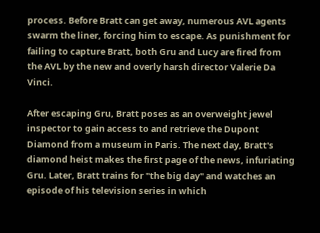process. Before Bratt can get away, numerous AVL agents swarm the liner, forcing him to escape. As punishment for failing to capture Bratt, both Gru and Lucy are fired from the AVL by the new and overly harsh director Valerie Da Vinci.

After escaping Gru, Bratt poses as an overweight jewel inspector to gain access to and retrieve the Dupont Diamond from a museum in Paris. The next day, Bratt's diamond heist makes the first page of the news, infuriating Gru. Later, Bratt trains for "the big day" and watches an episode of his television series in which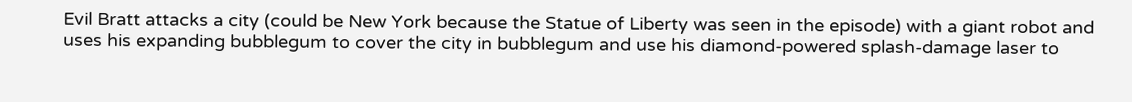Evil Bratt attacks a city (could be New York because the Statue of Liberty was seen in the episode) with a giant robot and uses his expanding bubblegum to cover the city in bubblegum and use his diamond-powered splash-damage laser to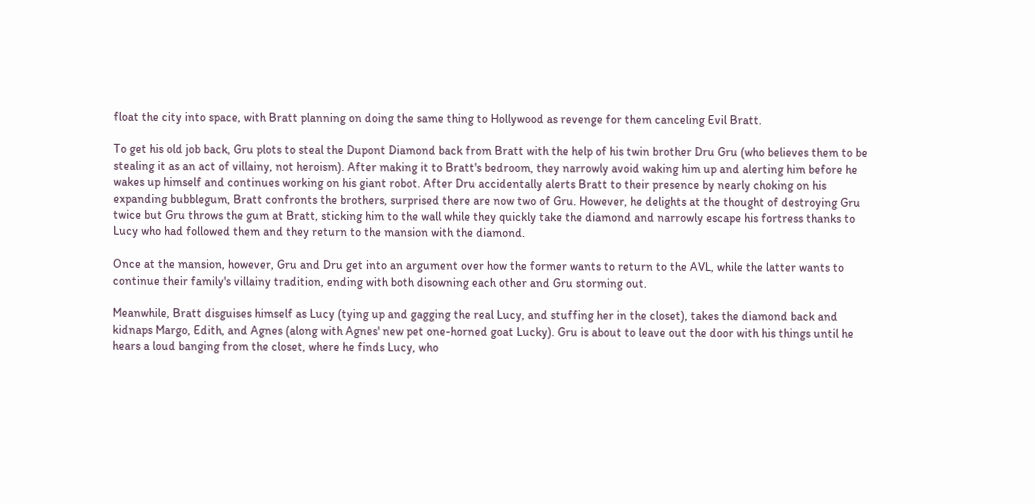float the city into space, with Bratt planning on doing the same thing to Hollywood as revenge for them canceling Evil Bratt.

To get his old job back, Gru plots to steal the Dupont Diamond back from Bratt with the help of his twin brother Dru Gru (who believes them to be stealing it as an act of villainy, not heroism). After making it to Bratt's bedroom, they narrowly avoid waking him up and alerting him before he wakes up himself and continues working on his giant robot. After Dru accidentally alerts Bratt to their presence by nearly choking on his expanding bubblegum, Bratt confronts the brothers, surprised there are now two of Gru. However, he delights at the thought of destroying Gru twice but Gru throws the gum at Bratt, sticking him to the wall while they quickly take the diamond and narrowly escape his fortress thanks to Lucy who had followed them and they return to the mansion with the diamond.

Once at the mansion, however, Gru and Dru get into an argument over how the former wants to return to the AVL, while the latter wants to continue their family's villainy tradition, ending with both disowning each other and Gru storming out.

Meanwhile, Bratt disguises himself as Lucy (tying up and gagging the real Lucy, and stuffing her in the closet), takes the diamond back and kidnaps Margo, Edith, and Agnes (along with Agnes' new pet one-horned goat Lucky). Gru is about to leave out the door with his things until he hears a loud banging from the closet, where he finds Lucy, who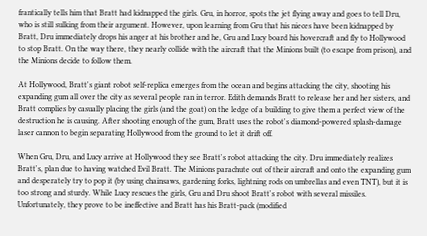frantically tells him that Bratt had kidnapped the girls. Gru, in horror, spots the jet flying away and goes to tell Dru, who is still sulking from their argument. However, upon learning from Gru that his nieces have been kidnapped by Bratt, Dru immediately drops his anger at his brother and he, Gru and Lucy board his hovercraft and fly to Hollywood to stop Bratt. On the way there, they nearly collide with the aircraft that the Minions built (to escape from prison), and the Minions decide to follow them.

At Hollywood, Bratt's giant robot self-replica emerges from the ocean and begins attacking the city, shooting his expanding gum all over the city as several people ran in terror. Edith demands Bratt to release her and her sisters, and Bratt complies by casually placing the girls (and the goat) on the ledge of a building to give them a perfect view of the destruction he is causing. After shooting enough of the gum, Bratt uses the robot's diamond-powered splash-damage laser cannon to begin separating Hollywood from the ground to let it drift off.

When Gru, Dru, and Lucy arrive at Hollywood they see Bratt's robot attacking the city. Dru immediately realizes Bratt's, plan due to having watched Evil Bratt. The Minions parachute out of their aircraft and onto the expanding gum and desperately try to pop it (by using chainsaws, gardening forks, lightning rods on umbrellas and even TNT), but it is too strong and sturdy. While Lucy rescues the girls, Gru and Dru shoot Bratt's robot with several missiles. Unfortunately, they prove to be ineffective and Bratt has his Bratt-pack (modified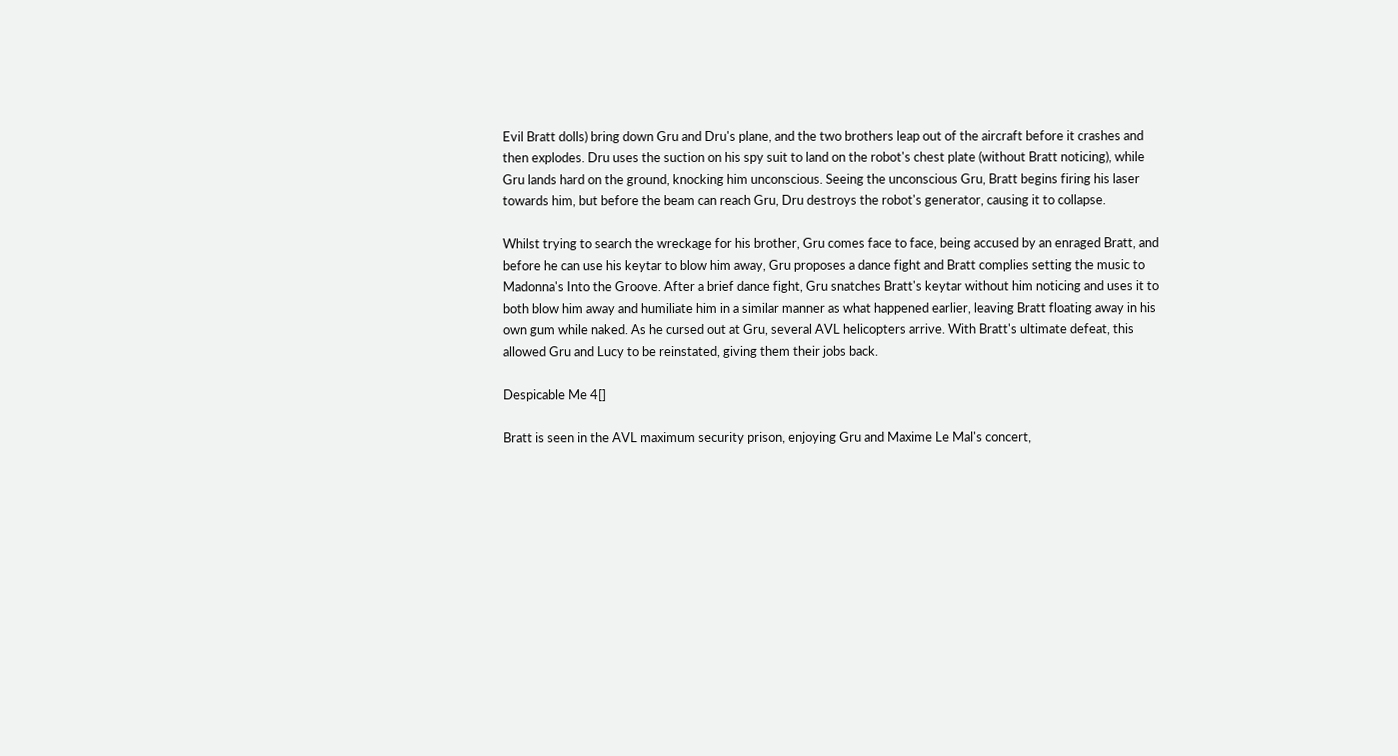Evil Bratt dolls) bring down Gru and Dru's plane, and the two brothers leap out of the aircraft before it crashes and then explodes. Dru uses the suction on his spy suit to land on the robot's chest plate (without Bratt noticing), while Gru lands hard on the ground, knocking him unconscious. Seeing the unconscious Gru, Bratt begins firing his laser towards him, but before the beam can reach Gru, Dru destroys the robot's generator, causing it to collapse.

Whilst trying to search the wreckage for his brother, Gru comes face to face, being accused by an enraged Bratt, and before he can use his keytar to blow him away, Gru proposes a dance fight and Bratt complies setting the music to Madonna's Into the Groove. After a brief dance fight, Gru snatches Bratt's keytar without him noticing and uses it to both blow him away and humiliate him in a similar manner as what happened earlier, leaving Bratt floating away in his own gum while naked. As he cursed out at Gru, several AVL helicopters arrive. With Bratt's ultimate defeat, this allowed Gru and Lucy to be reinstated, giving them their jobs back.

Despicable Me 4[]

Bratt is seen in the AVL maximum security prison, enjoying Gru and Maxime Le Mal's concert,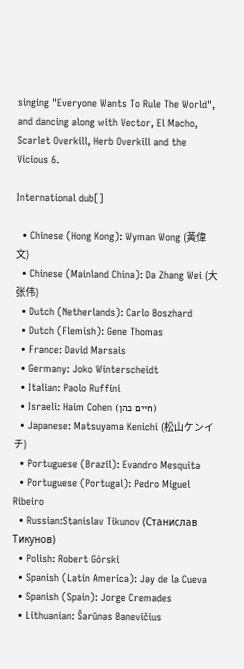singing "Everyone Wants To Rule The World", and dancing along with Vector, El Macho, Scarlet Overkill, Herb Overkill and the Vicious 6.

International dub[]

  • Chinese (Hong Kong): Wyman Wong (黃偉文)
  • Chinese (Mainland China): Da Zhang Wei (大张伟)
  • Dutch (Netherlands): Carlo Boszhard
  • Dutch (Flemish): Gene Thomas
  • France: David Marsais
  • Germany: Joko Winterscheidt
  • Italian: Paolo Ruffini
  • Israeli: Haim Cohen (חיים כהן)
  • Japanese: Matsuyama Kenichi (松山ケンイチ)
  • Portuguese (Brazil): Evandro Mesquita
  • Portuguese (Portugal): Pedro Miguel Ribeiro
  • Russian:Stanislav Tikunov (Станислав Тикунов)
  • Polish: Robert Górski
  • Spanish (Latin America): Jay de la Cueva
  • Spanish (Spain): Jorge Cremades
  • Lithuanian: Šarūnas Banevičius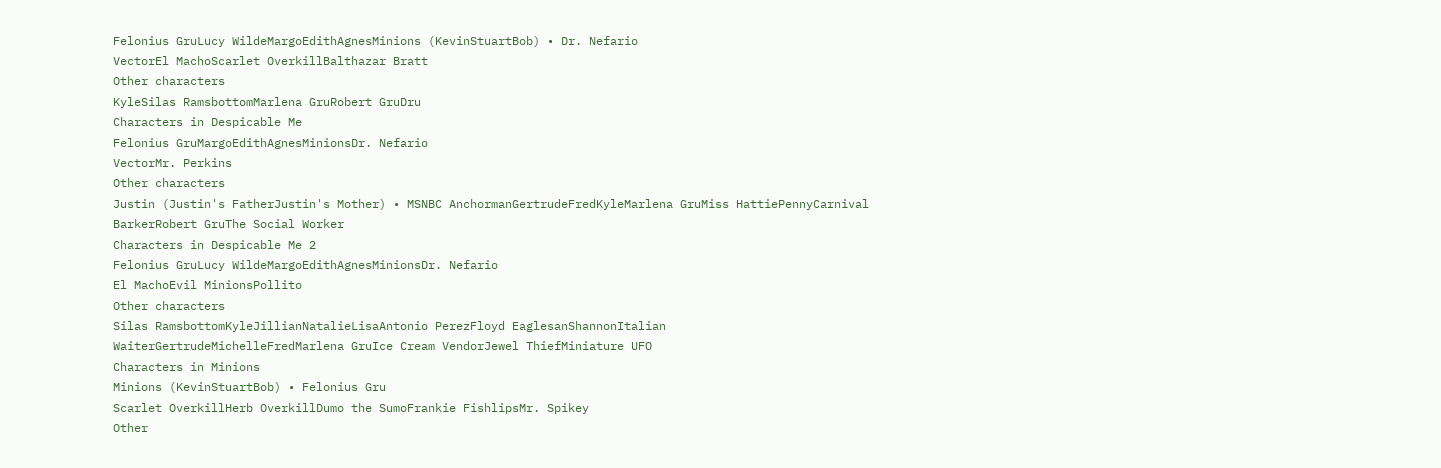Felonius GruLucy WildeMargoEdithAgnesMinions (KevinStuartBob) • Dr. Nefario
VectorEl MachoScarlet OverkillBalthazar Bratt
Other characters
KyleSilas RamsbottomMarlena GruRobert GruDru
Characters in Despicable Me
Felonius GruMargoEdithAgnesMinionsDr. Nefario
VectorMr. Perkins
Other characters
Justin (Justin's FatherJustin's Mother) • MSNBC AnchormanGertrudeFredKyleMarlena GruMiss HattiePennyCarnival BarkerRobert GruThe Social Worker
Characters in Despicable Me 2
Felonius GruLucy WildeMargoEdithAgnesMinionsDr. Nefario
El MachoEvil MinionsPollito
Other characters
Silas RamsbottomKyleJillianNatalieLisaAntonio PerezFloyd EaglesanShannonItalian WaiterGertrudeMichelleFredMarlena GruIce Cream VendorJewel ThiefMiniature UFO
Characters in Minions
Minions (KevinStuartBob) • Felonius Gru
Scarlet OverkillHerb OverkillDumo the SumoFrankie FishlipsMr. Spikey
Other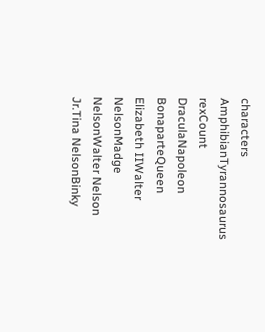characters
AmphibianTyrannosaurus rexCount DraculaNapoleon BonaparteQueen Elizabeth IIWalter NelsonMadge NelsonWalter Nelson Jr.Tina NelsonBinky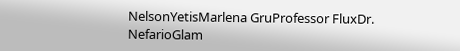NelsonYetisMarlena GruProfessor FluxDr. NefarioGlam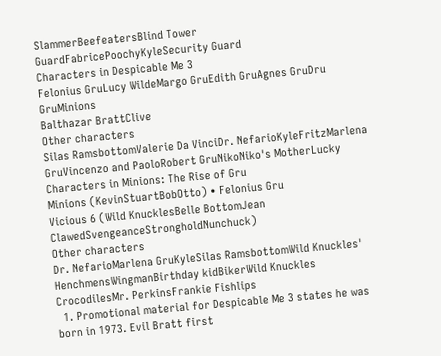SlammerBeefeatersBlind Tower GuardFabricePoochyKyleSecurity Guard
Characters in Despicable Me 3
Felonius GruLucy WildeMargo GruEdith GruAgnes GruDru GruMinions
Balthazar BrattClive
Other characters
Silas RamsbottomValerie Da VinciDr. NefarioKyleFritzMarlena GruVincenzo and PaoloRobert GruNikoNiko's MotherLucky
Characters in Minions: The Rise of Gru
Minions (KevinStuartBobOtto) • Felonius Gru
Vicious 6 (Wild KnucklesBelle BottomJean ClawedSvengeanceStrongholdNunchuck)
Other characters
Dr. NefarioMarlena GruKyleSilas RamsbottomWild Knuckles' HenchmensWingmanBirthday kidBikerWild Knuckles CrocodilesMr. PerkinsFrankie Fishlips
  1. Promotional material for Despicable Me 3 states he was born in 1973. Evil Bratt first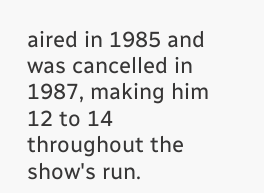aired in 1985 and was cancelled in 1987, making him 12 to 14 throughout the show's run.